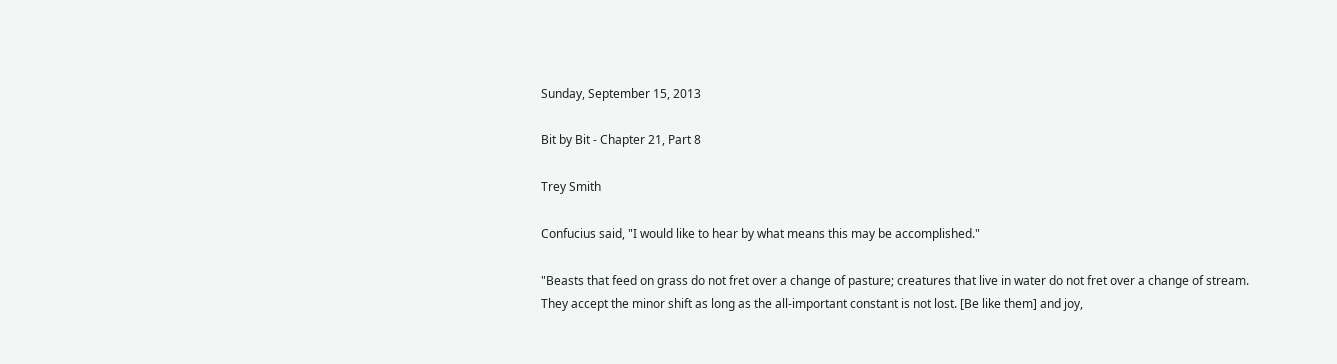Sunday, September 15, 2013

Bit by Bit - Chapter 21, Part 8

Trey Smith

Confucius said, "I would like to hear by what means this may be accomplished."

"Beasts that feed on grass do not fret over a change of pasture; creatures that live in water do not fret over a change of stream. They accept the minor shift as long as the all-important constant is not lost. [Be like them] and joy,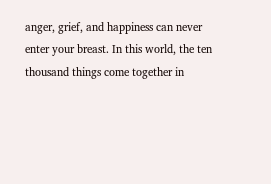anger, grief, and happiness can never enter your breast. In this world, the ten thousand things come together in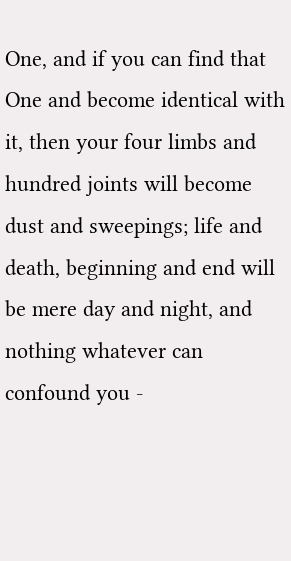One, and if you can find that One and become identical with it, then your four limbs and hundred joints will become dust and sweepings; life and death, beginning and end will be mere day and night, and nothing whatever can confound you -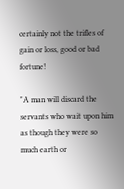certainly not the trifles of gain or loss, good or bad fortune!

"A man will discard the servants who wait upon him as though they were so much earth or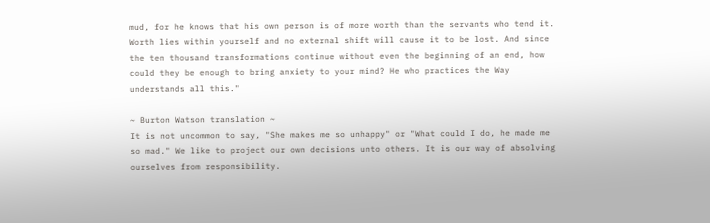mud, for he knows that his own person is of more worth than the servants who tend it. Worth lies within yourself and no external shift will cause it to be lost. And since the ten thousand transformations continue without even the beginning of an end, how could they be enough to bring anxiety to your mind? He who practices the Way understands all this."

~ Burton Watson translation ~
It is not uncommon to say, "She makes me so unhappy" or "What could I do, he made me so mad." We like to project our own decisions unto others. It is our way of absolving ourselves from responsibility.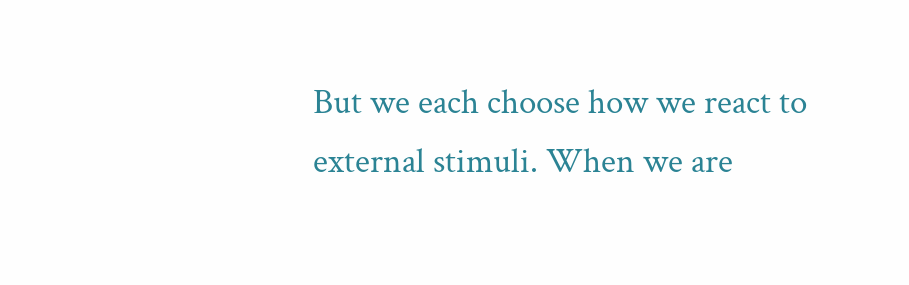But we each choose how we react to external stimuli. When we are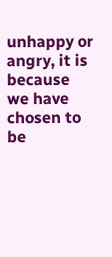unhappy or angry, it is because we have chosen to be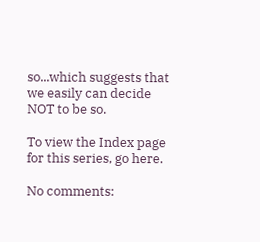so...which suggests that we easily can decide NOT to be so.

To view the Index page for this series, go here.

No comments: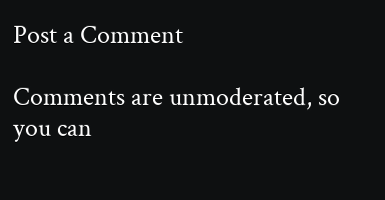Post a Comment

Comments are unmoderated, so you can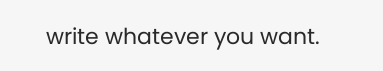write whatever you want.